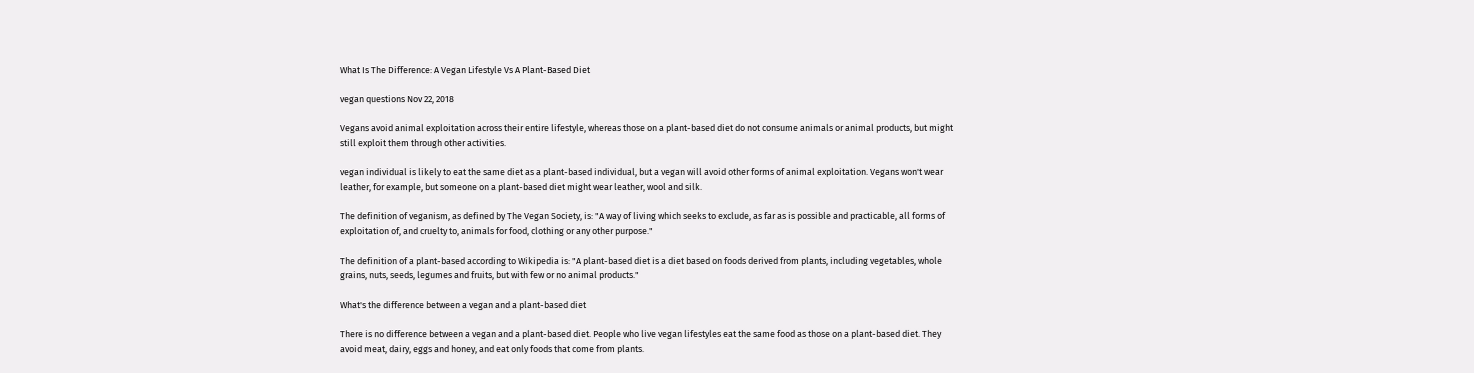What Is The Difference: A Vegan Lifestyle Vs A Plant-Based Diet

vegan questions Nov 22, 2018

Vegans avoid animal exploitation across their entire lifestyle, whereas those on a plant-based diet do not consume animals or animal products, but might still exploit them through other activities.

vegan individual is likely to eat the same diet as a plant-based individual, but a vegan will avoid other forms of animal exploitation. Vegans won't wear leather, for example, but someone on a plant-based diet might wear leather, wool and silk.

The definition of veganism, as defined by The Vegan Society, is: "A way of living which seeks to exclude, as far as is possible and practicable, all forms of exploitation of, and cruelty to, animals for food, clothing or any other purpose."

The definition of a plant-based according to Wikipedia is: "A plant-based diet is a diet based on foods derived from plants, including vegetables, whole grains, nuts, seeds, legumes and fruits, but with few or no animal products."

What's the difference between a vegan and a plant-based diet

There is no difference between a vegan and a plant-based diet. People who live vegan lifestyles eat the same food as those on a plant-based diet. They avoid meat, dairy, eggs and honey, and eat only foods that come from plants.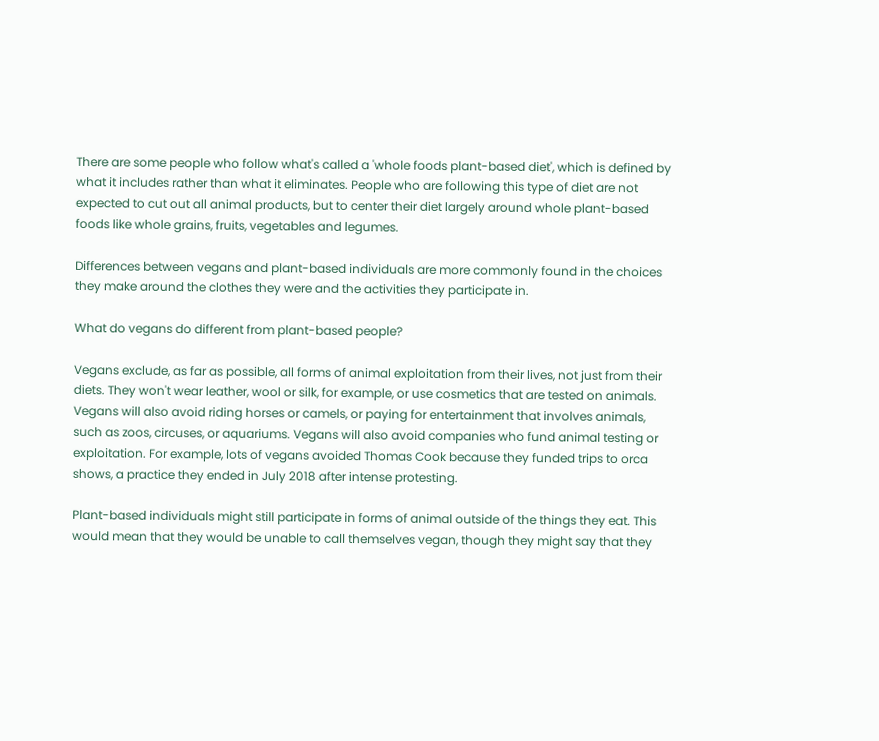There are some people who follow what's called a 'whole foods plant-based diet', which is defined by what it includes rather than what it eliminates. People who are following this type of diet are not expected to cut out all animal products, but to center their diet largely around whole plant-based foods like whole grains, fruits, vegetables and legumes.

Differences between vegans and plant-based individuals are more commonly found in the choices they make around the clothes they were and the activities they participate in.

What do vegans do different from plant-based people?

Vegans exclude, as far as possible, all forms of animal exploitation from their lives, not just from their diets. They won't wear leather, wool or silk, for example, or use cosmetics that are tested on animals. Vegans will also avoid riding horses or camels, or paying for entertainment that involves animals, such as zoos, circuses, or aquariums. Vegans will also avoid companies who fund animal testing or exploitation. For example, lots of vegans avoided Thomas Cook because they funded trips to orca shows, a practice they ended in July 2018 after intense protesting.

Plant-based individuals might still participate in forms of animal outside of the things they eat. This would mean that they would be unable to call themselves vegan, though they might say that they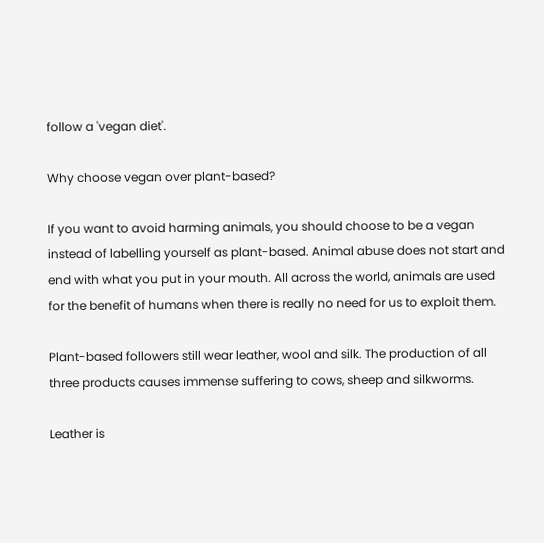follow a 'vegan diet'.

Why choose vegan over plant-based?

If you want to avoid harming animals, you should choose to be a vegan instead of labelling yourself as plant-based. Animal abuse does not start and end with what you put in your mouth. All across the world, animals are used for the benefit of humans when there is really no need for us to exploit them.

Plant-based followers still wear leather, wool and silk. The production of all three products causes immense suffering to cows, sheep and silkworms.

Leather is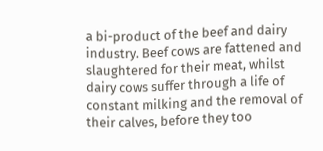a bi-product of the beef and dairy industry. Beef cows are fattened and slaughtered for their meat, whilst dairy cows suffer through a life of constant milking and the removal of their calves, before they too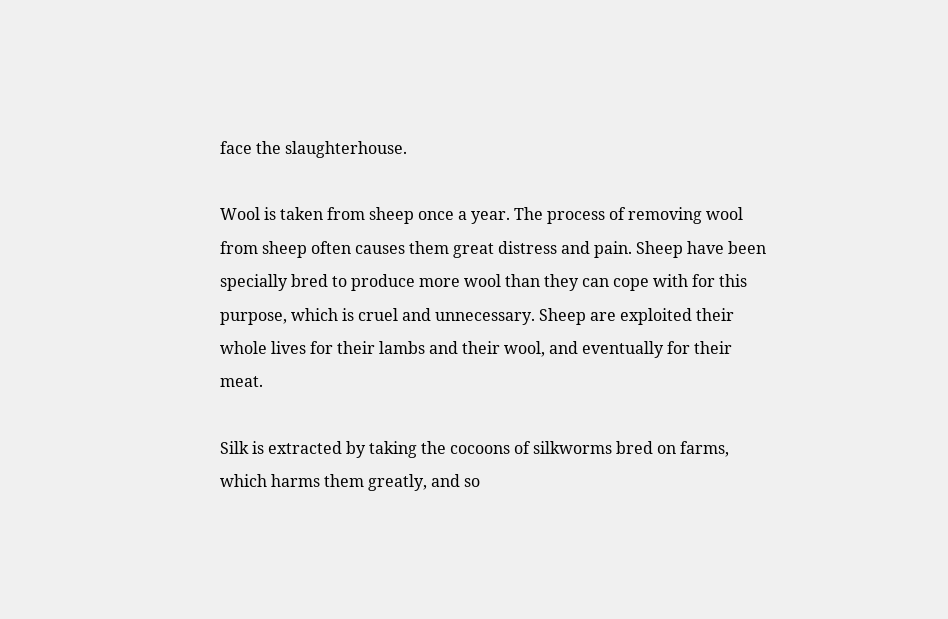face the slaughterhouse.

Wool is taken from sheep once a year. The process of removing wool from sheep often causes them great distress and pain. Sheep have been specially bred to produce more wool than they can cope with for this purpose, which is cruel and unnecessary. Sheep are exploited their whole lives for their lambs and their wool, and eventually for their meat.

Silk is extracted by taking the cocoons of silkworms bred on farms, which harms them greatly, and so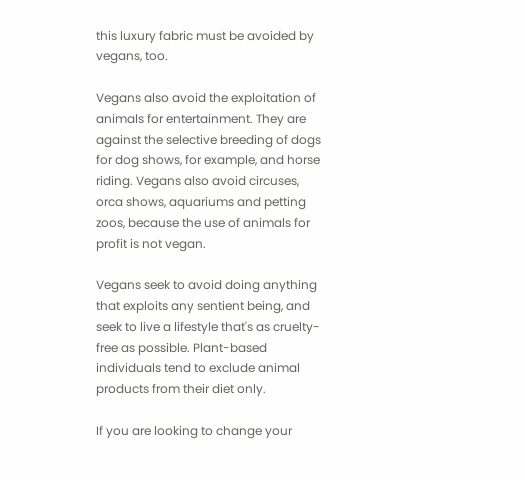this luxury fabric must be avoided by vegans, too.

Vegans also avoid the exploitation of animals for entertainment. They are against the selective breeding of dogs for dog shows, for example, and horse riding. Vegans also avoid circuses, orca shows, aquariums and petting zoos, because the use of animals for profit is not vegan.

Vegans seek to avoid doing anything that exploits any sentient being, and seek to live a lifestyle that's as cruelty-free as possible. Plant-based individuals tend to exclude animal products from their diet only.

If you are looking to change your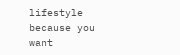lifestyle because you want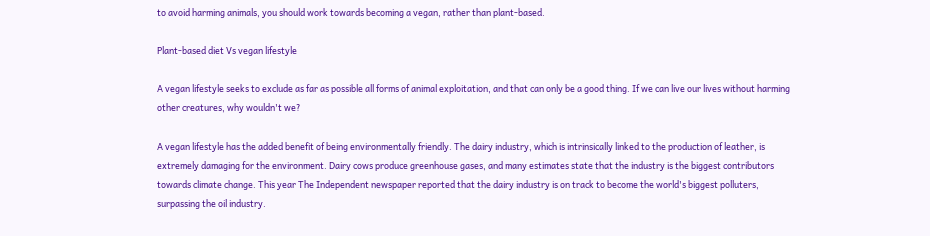to avoid harming animals, you should work towards becoming a vegan, rather than plant-based.

Plant-based diet Vs vegan lifestyle

A vegan lifestyle seeks to exclude as far as possible all forms of animal exploitation, and that can only be a good thing. If we can live our lives without harming other creatures, why wouldn't we?

A vegan lifestyle has the added benefit of being environmentally friendly. The dairy industry, which is intrinsically linked to the production of leather, is extremely damaging for the environment. Dairy cows produce greenhouse gases, and many estimates state that the industry is the biggest contributors towards climate change. This year The Independent newspaper reported that the dairy industry is on track to become the world's biggest polluters, surpassing the oil industry.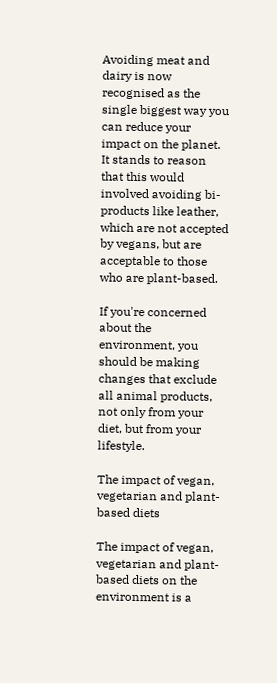Avoiding meat and dairy is now recognised as the single biggest way you can reduce your impact on the planet. It stands to reason that this would involved avoiding bi-products like leather, which are not accepted by vegans, but are acceptable to those who are plant-based.

If you're concerned about the environment, you should be making changes that exclude all animal products, not only from your diet, but from your lifestyle.

The impact of vegan, vegetarian and plant-based diets

The impact of vegan, vegetarian and plant-based diets on the environment is a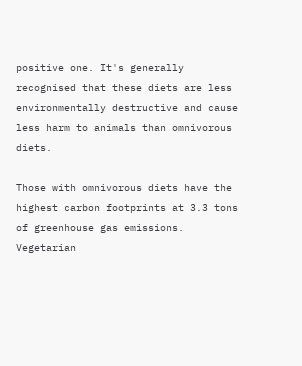positive one. It's generally recognised that these diets are less environmentally destructive and cause less harm to animals than omnivorous diets.

Those with omnivorous diets have the highest carbon footprints at 3.3 tons of greenhouse gas emissions. Vegetarian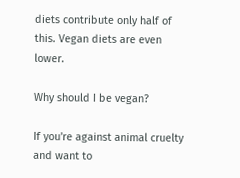diets contribute only half of this. Vegan diets are even lower.

Why should I be vegan?

If you're against animal cruelty and want to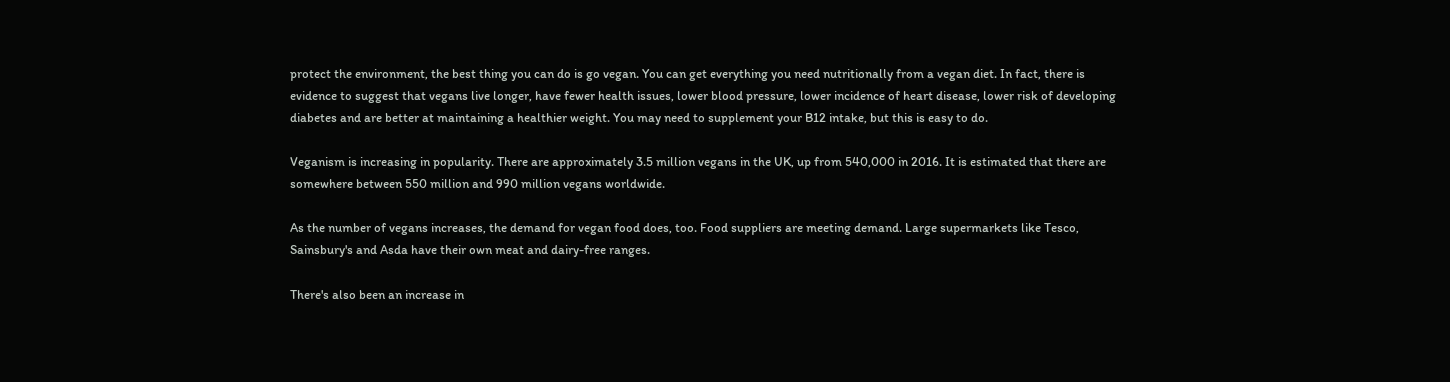protect the environment, the best thing you can do is go vegan. You can get everything you need nutritionally from a vegan diet. In fact, there is evidence to suggest that vegans live longer, have fewer health issues, lower blood pressure, lower incidence of heart disease, lower risk of developing diabetes and are better at maintaining a healthier weight. You may need to supplement your B12 intake, but this is easy to do.

Veganism is increasing in popularity. There are approximately 3.5 million vegans in the UK, up from 540,000 in 2016. It is estimated that there are somewhere between 550 million and 990 million vegans worldwide.

As the number of vegans increases, the demand for vegan food does, too. Food suppliers are meeting demand. Large supermarkets like Tesco, Sainsbury's and Asda have their own meat and dairy-free ranges.

There's also been an increase in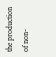the production of non-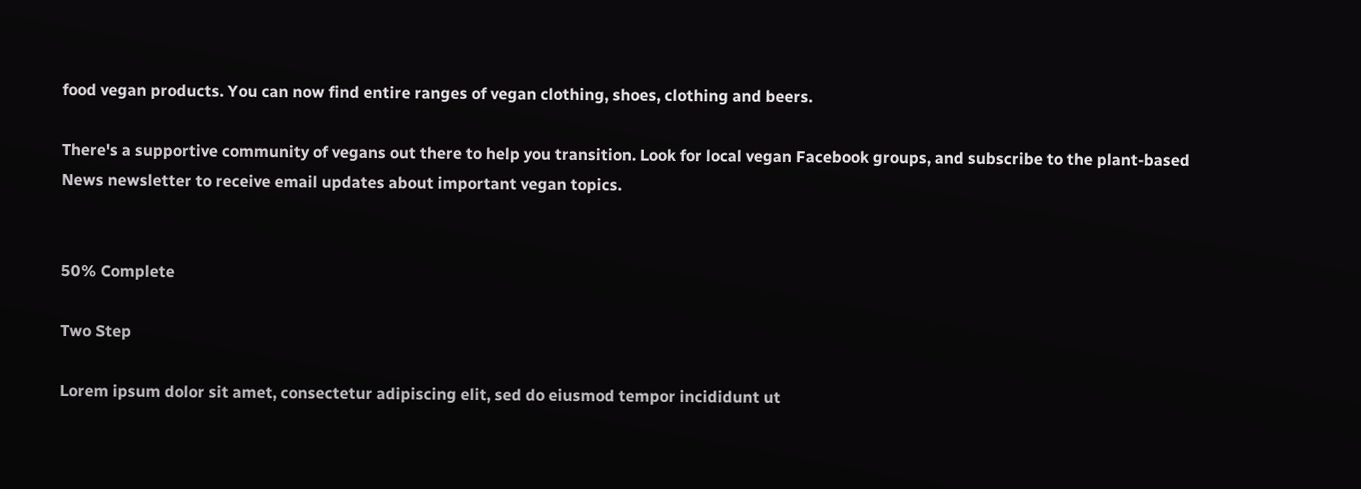food vegan products. You can now find entire ranges of vegan clothing, shoes, clothing and beers.

There's a supportive community of vegans out there to help you transition. Look for local vegan Facebook groups, and subscribe to the plant-based News newsletter to receive email updates about important vegan topics.


50% Complete

Two Step

Lorem ipsum dolor sit amet, consectetur adipiscing elit, sed do eiusmod tempor incididunt ut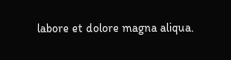labore et dolore magna aliqua.